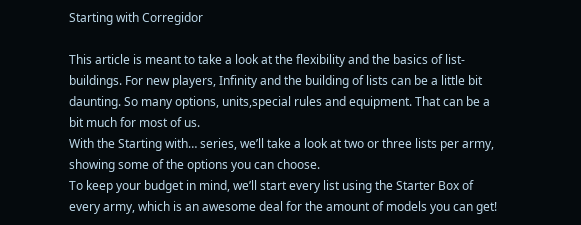Starting with Corregidor

This article is meant to take a look at the flexibility and the basics of list-buildings. For new players, Infinity and the building of lists can be a little bit daunting. So many options, units,special rules and equipment. That can be a bit much for most of us.
With the Starting with… series, we’ll take a look at two or three lists per army, showing some of the options you can choose.
To keep your budget in mind, we’ll start every list using the Starter Box of every army, which is an awesome deal for the amount of models you can get!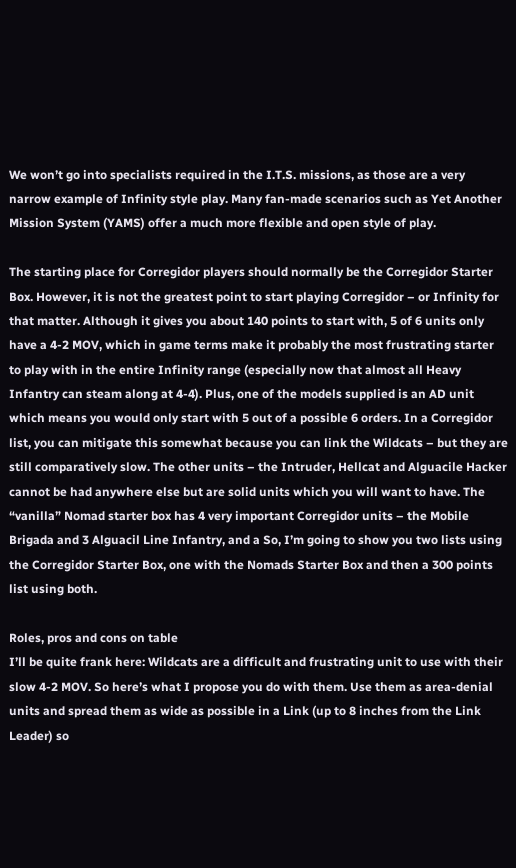We won’t go into specialists required in the I.T.S. missions, as those are a very narrow example of Infinity style play. Many fan-made scenarios such as Yet Another Mission System (YAMS) offer a much more flexible and open style of play.

The starting place for Corregidor players should normally be the Corregidor Starter Box. However, it is not the greatest point to start playing Corregidor – or Infinity for that matter. Although it gives you about 140 points to start with, 5 of 6 units only have a 4-2 MOV, which in game terms make it probably the most frustrating starter to play with in the entire Infinity range (especially now that almost all Heavy Infantry can steam along at 4-4). Plus, one of the models supplied is an AD unit which means you would only start with 5 out of a possible 6 orders. In a Corregidor list, you can mitigate this somewhat because you can link the Wildcats – but they are still comparatively slow. The other units – the Intruder, Hellcat and Alguacile Hacker cannot be had anywhere else but are solid units which you will want to have. The “vanilla” Nomad starter box has 4 very important Corregidor units – the Mobile Brigada and 3 Alguacil Line Infantry, and a So, I’m going to show you two lists using the Corregidor Starter Box, one with the Nomads Starter Box and then a 300 points list using both.

Roles, pros and cons on table
I’ll be quite frank here: Wildcats are a difficult and frustrating unit to use with their slow 4-2 MOV. So here’s what I propose you do with them. Use them as area-denial units and spread them as wide as possible in a Link (up to 8 inches from the Link Leader) so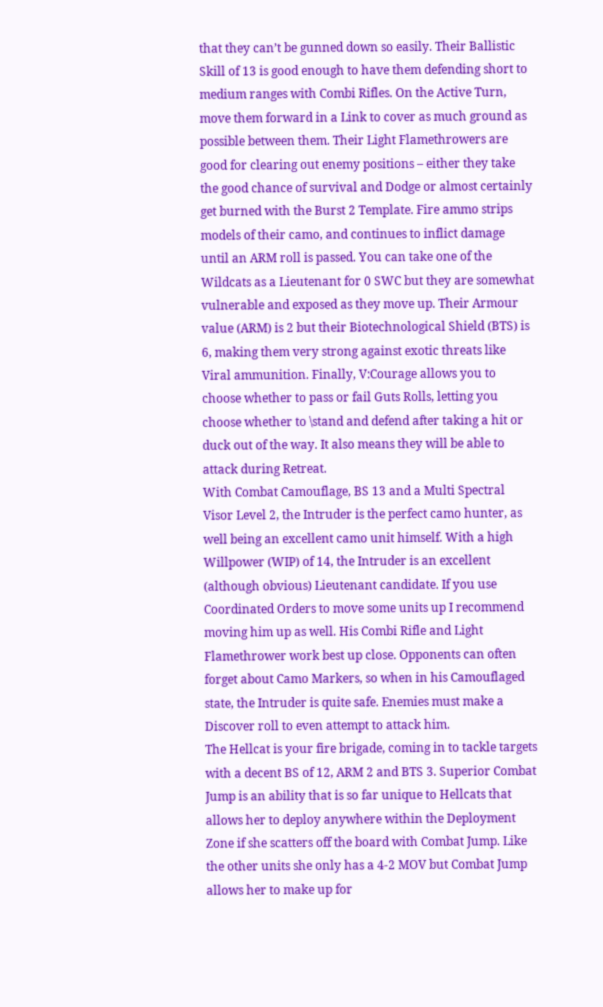that they can’t be gunned down so easily. Their Ballistic Skill of 13 is good enough to have them defending short to medium ranges with Combi Rifles. On the Active Turn, move them forward in a Link to cover as much ground as possible between them. Their Light Flamethrowers are good for clearing out enemy positions – either they take the good chance of survival and Dodge or almost certainly get burned with the Burst 2 Template. Fire ammo strips models of their camo, and continues to inflict damage until an ARM roll is passed. You can take one of the Wildcats as a Lieutenant for 0 SWC but they are somewhat vulnerable and exposed as they move up. Their Armour value (ARM) is 2 but their Biotechnological Shield (BTS) is 6, making them very strong against exotic threats like Viral ammunition. Finally, V:Courage allows you to choose whether to pass or fail Guts Rolls, letting you choose whether to \stand and defend after taking a hit or duck out of the way. It also means they will be able to attack during Retreat.
With Combat Camouflage, BS 13 and a Multi Spectral Visor Level 2, the Intruder is the perfect camo hunter, as well being an excellent camo unit himself. With a high Willpower (WIP) of 14, the Intruder is an excellent (although obvious) Lieutenant candidate. If you use Coordinated Orders to move some units up I recommend moving him up as well. His Combi Rifle and Light Flamethrower work best up close. Opponents can often forget about Camo Markers, so when in his Camouflaged state, the Intruder is quite safe. Enemies must make a Discover roll to even attempt to attack him.
The Hellcat is your fire brigade, coming in to tackle targets with a decent BS of 12, ARM 2 and BTS 3. Superior Combat Jump is an ability that is so far unique to Hellcats that allows her to deploy anywhere within the Deployment Zone if she scatters off the board with Combat Jump. Like the other units she only has a 4-2 MOV but Combat Jump allows her to make up for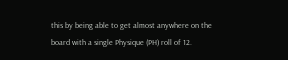this by being able to get almost anywhere on the board with a single Physique (PH) roll of 12.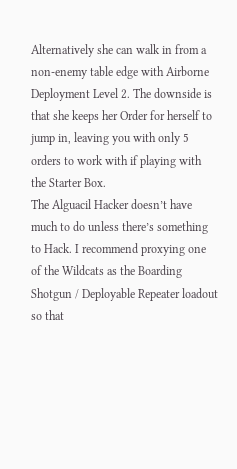Alternatively she can walk in from a non-enemy table edge with Airborne Deployment Level 2. The downside is that she keeps her Order for herself to jump in, leaving you with only 5 orders to work with if playing with the Starter Box.
The Alguacil Hacker doesn’t have much to do unless there’s something to Hack. I recommend proxying one of the Wildcats as the Boarding Shotgun / Deployable Repeater loadout so that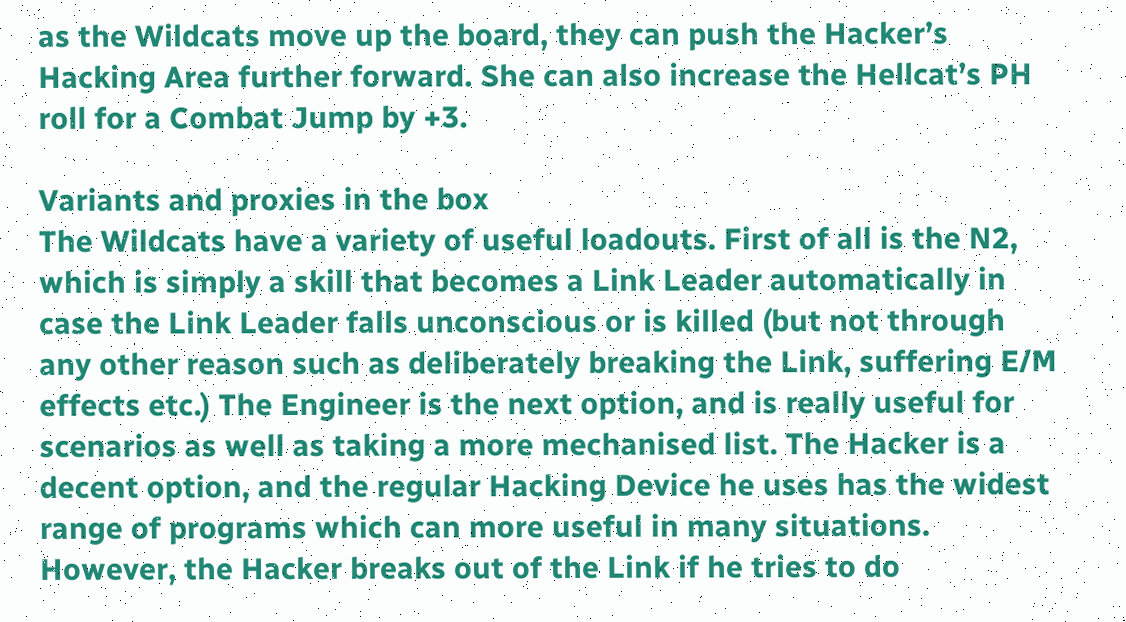as the Wildcats move up the board, they can push the Hacker’s Hacking Area further forward. She can also increase the Hellcat’s PH roll for a Combat Jump by +3.

Variants and proxies in the box
The Wildcats have a variety of useful loadouts. First of all is the N2, which is simply a skill that becomes a Link Leader automatically in case the Link Leader falls unconscious or is killed (but not through any other reason such as deliberately breaking the Link, suffering E/M effects etc.) The Engineer is the next option, and is really useful for scenarios as well as taking a more mechanised list. The Hacker is a decent option, and the regular Hacking Device he uses has the widest range of programs which can more useful in many situations. However, the Hacker breaks out of the Link if he tries to do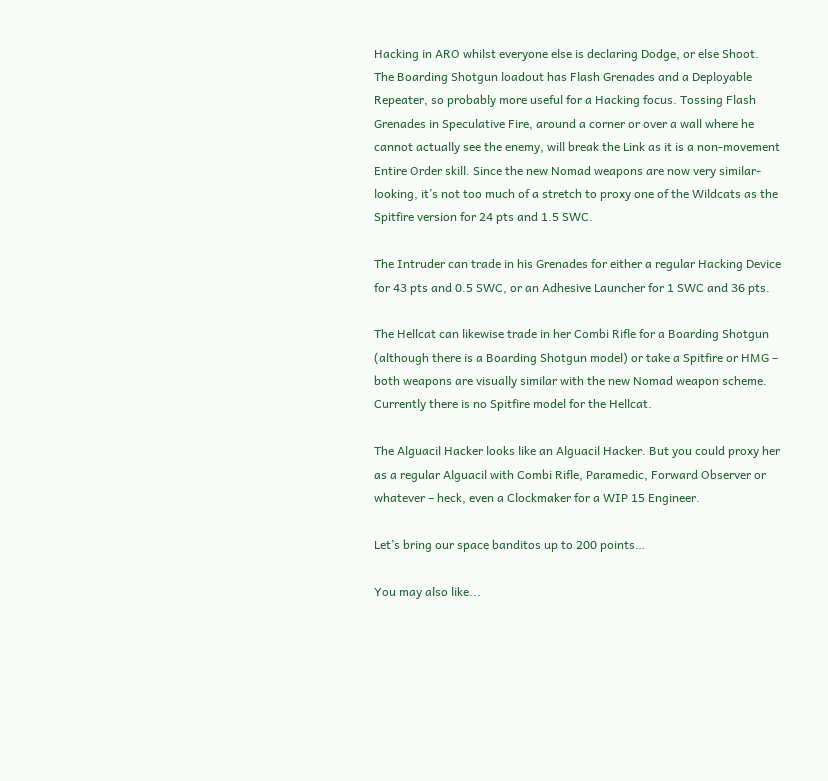Hacking in ARO whilst everyone else is declaring Dodge, or else Shoot. The Boarding Shotgun loadout has Flash Grenades and a Deployable Repeater, so probably more useful for a Hacking focus. Tossing Flash Grenades in Speculative Fire, around a corner or over a wall where he cannot actually see the enemy, will break the Link as it is a non-movement Entire Order skill. Since the new Nomad weapons are now very similar-looking, it’s not too much of a stretch to proxy one of the Wildcats as the Spitfire version for 24 pts and 1.5 SWC.

The Intruder can trade in his Grenades for either a regular Hacking Device for 43 pts and 0.5 SWC, or an Adhesive Launcher for 1 SWC and 36 pts.

The Hellcat can likewise trade in her Combi Rifle for a Boarding Shotgun (although there is a Boarding Shotgun model) or take a Spitfire or HMG – both weapons are visually similar with the new Nomad weapon scheme. Currently there is no Spitfire model for the Hellcat.

The Alguacil Hacker looks like an Alguacil Hacker. But you could proxy her as a regular Alguacil with Combi Rifle, Paramedic, Forward Observer or whatever – heck, even a Clockmaker for a WIP 15 Engineer.

Let’s bring our space banditos up to 200 points…

You may also like...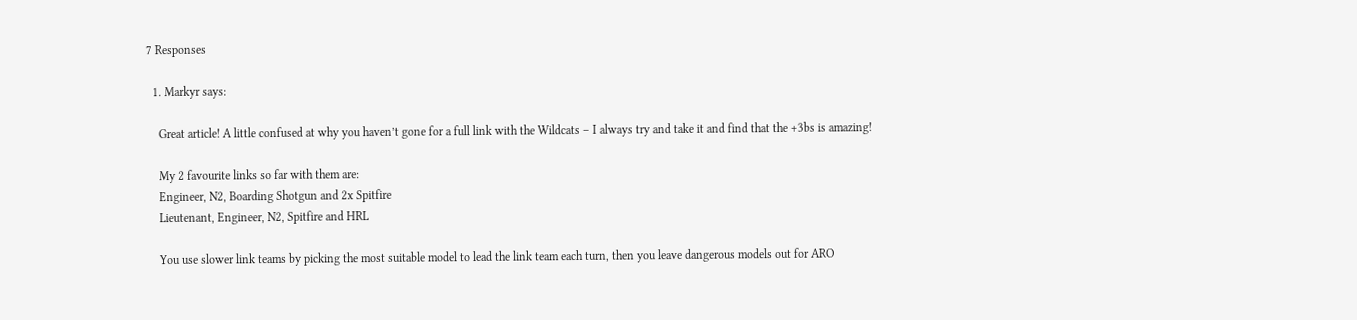7 Responses

  1. Markyr says:

    Great article! A little confused at why you haven’t gone for a full link with the Wildcats – I always try and take it and find that the +3bs is amazing!

    My 2 favourite links so far with them are:
    Engineer, N2, Boarding Shotgun and 2x Spitfire
    Lieutenant, Engineer, N2, Spitfire and HRL

    You use slower link teams by picking the most suitable model to lead the link team each turn, then you leave dangerous models out for ARO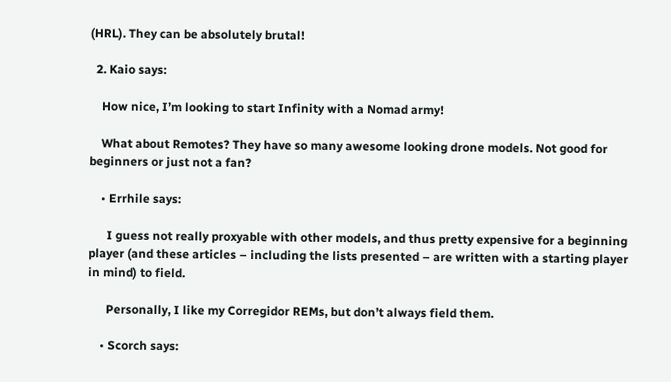(HRL). They can be absolutely brutal!

  2. Kaio says:

    How nice, I’m looking to start Infinity with a Nomad army!

    What about Remotes? They have so many awesome looking drone models. Not good for beginners or just not a fan?

    • Errhile says:

      I guess not really proxyable with other models, and thus pretty expensive for a beginning player (and these articles – including the lists presented – are written with a starting player in mind) to field.

      Personally, I like my Corregidor REMs, but don’t always field them.

    • Scorch says: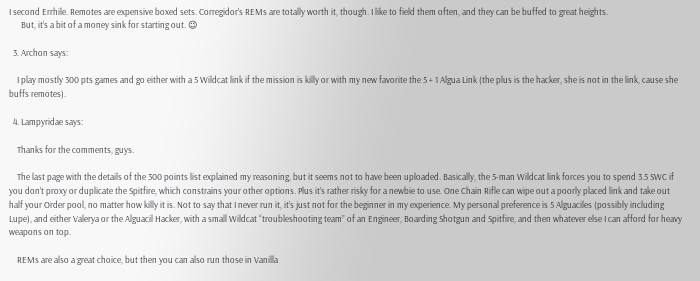I second Errhile. Remotes are expensive boxed sets. Corregidor’s REMs are totally worth it, though. I like to field them often, and they can be buffed to great heights.
      But, it’s a bit of a money sink for starting out. 😉

  3. Archon says:

    I play mostly 300 pts games and go either with a 5 Wildcat link if the mission is killy or with my new favorite the 5 + 1 Algua Link (the plus is the hacker, she is not in the link, cause she buffs remotes).

  4. Lampyridae says:

    Thanks for the comments, guys.

    The last page with the details of the 300 points list explained my reasoning, but it seems not to have been uploaded. Basically, the 5-man Wildcat link forces you to spend 3.5 SWC if you don’t proxy or duplicate the Spitfire, which constrains your other options. Plus it’s rather risky for a newbie to use. One Chain Rifle can wipe out a poorly placed link and take out half your Order pool, no matter how killy it is. Not to say that I never run it, it’s just not for the beginner in my experience. My personal preference is 5 Alguaciles (possibly including Lupe), and either Valerya or the Alguacil Hacker, with a small Wildcat “troubleshooting team” of an Engineer, Boarding Shotgun and Spitfire, and then whatever else I can afford for heavy weapons on top.

    REMs are also a great choice, but then you can also run those in Vanilla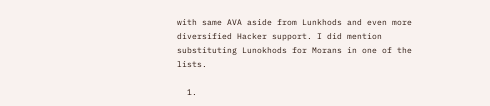with same AVA aside from Lunkhods and even more diversified Hacker support. I did mention substituting Lunokhods for Morans in one of the lists.

  1.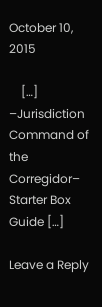October 10, 2015

    […] –Jurisdiction Command of the Corregidor– Starter Box Guide […]

Leave a Reply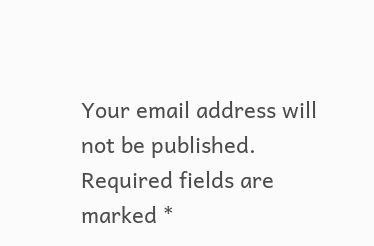Your email address will not be published. Required fields are marked *